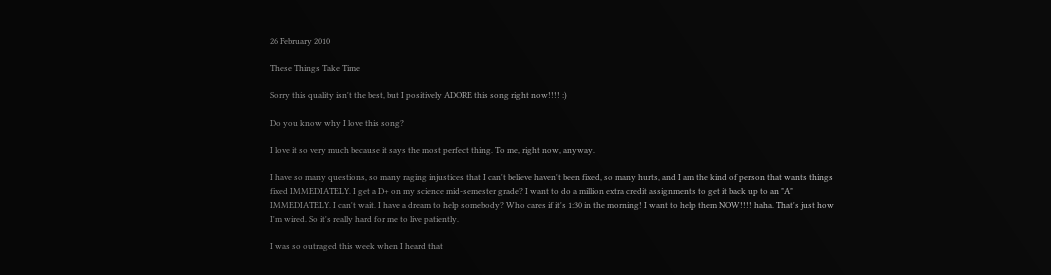26 February 2010

These Things Take Time

Sorry this quality isn't the best, but I positively ADORE this song right now!!!! :)

Do you know why I love this song?

I love it so very much because it says the most perfect thing. To me, right now, anyway.

I have so many questions, so many raging injustices that I can't believe haven't been fixed, so many hurts, and I am the kind of person that wants things fixed IMMEDIATELY. I get a D+ on my science mid-semester grade? I want to do a million extra credit assignments to get it back up to an "A" IMMEDIATELY. I can't wait. I have a dream to help somebody? Who cares if it's 1:30 in the morning! I want to help them NOW!!!! haha. That's just how I'm wired. So it's really hard for me to live patiently.

I was so outraged this week when I heard that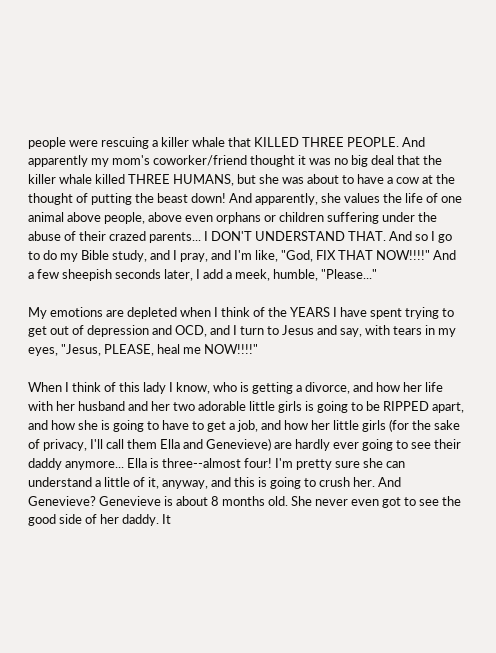people were rescuing a killer whale that KILLED THREE PEOPLE. And apparently my mom's coworker/friend thought it was no big deal that the killer whale killed THREE HUMANS, but she was about to have a cow at the thought of putting the beast down! And apparently, she values the life of one animal above people, above even orphans or children suffering under the abuse of their crazed parents... I DON'T UNDERSTAND THAT. And so I go to do my Bible study, and I pray, and I'm like, "God, FIX THAT NOW!!!!" And a few sheepish seconds later, I add a meek, humble, "Please..."

My emotions are depleted when I think of the YEARS I have spent trying to get out of depression and OCD, and I turn to Jesus and say, with tears in my eyes, "Jesus, PLEASE, heal me NOW!!!!"

When I think of this lady I know, who is getting a divorce, and how her life with her husband and her two adorable little girls is going to be RIPPED apart, and how she is going to have to get a job, and how her little girls (for the sake of privacy, I'll call them Ella and Genevieve) are hardly ever going to see their daddy anymore... Ella is three--almost four! I'm pretty sure she can understand a little of it, anyway, and this is going to crush her. And Genevieve? Genevieve is about 8 months old. She never even got to see the good side of her daddy. It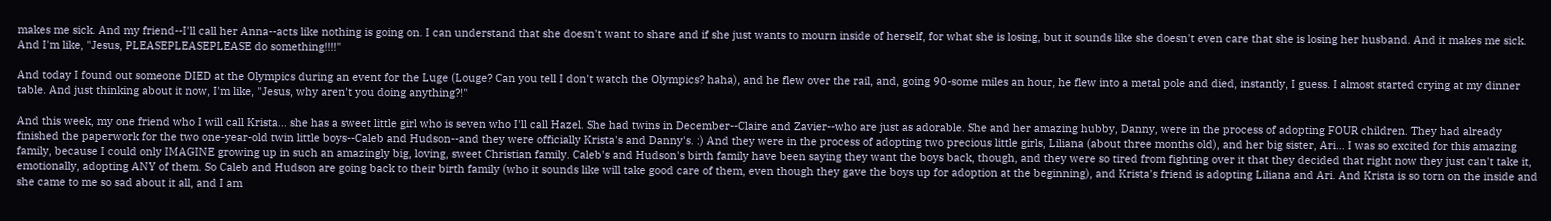makes me sick. And my friend--I'll call her Anna--acts like nothing is going on. I can understand that she doesn't want to share and if she just wants to mourn inside of herself, for what she is losing, but it sounds like she doesn't even care that she is losing her husband. And it makes me sick. And I'm like, "Jesus, PLEASEPLEASEPLEASE do something!!!!"

And today I found out someone DIED at the Olympics during an event for the Luge (Louge? Can you tell I don't watch the Olympics? haha), and he flew over the rail, and, going 90-some miles an hour, he flew into a metal pole and died, instantly, I guess. I almost started crying at my dinner table. And just thinking about it now, I'm like, "Jesus, why aren't you doing anything?!"

And this week, my one friend who I will call Krista... she has a sweet little girl who is seven who I'll call Hazel. She had twins in December--Claire and Zavier--who are just as adorable. She and her amazing hubby, Danny, were in the process of adopting FOUR children. They had already finished the paperwork for the two one-year-old twin little boys--Caleb and Hudson--and they were officially Krista's and Danny's. :) And they were in the process of adopting two precious little girls, Liliana (about three months old), and her big sister, Ari... I was so excited for this amazing family, because I could only IMAGINE growing up in such an amazingly big, loving, sweet Christian family. Caleb's and Hudson's birth family have been saying they want the boys back, though, and they were so tired from fighting over it that they decided that right now they just can't take it, emotionally, adopting ANY of them. So Caleb and Hudson are going back to their birth family (who it sounds like will take good care of them, even though they gave the boys up for adoption at the beginning), and Krista's friend is adopting Liliana and Ari. And Krista is so torn on the inside and she came to me so sad about it all, and I am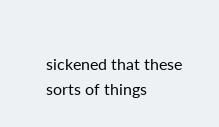sickened that these sorts of things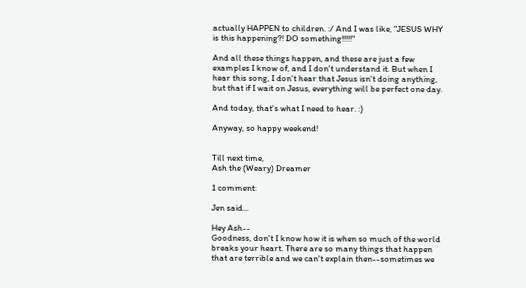actually HAPPEN to children. :/ And I was like, "JESUS WHY is this happening?! DO something!!!!!"

And all these things happen, and these are just a few examples I know of, and I don't understand it. But when I hear this song, I don't hear that Jesus isn't doing anything, but that if I wait on Jesus, everything will be perfect one day.

And today, that's what I need to hear. :)

Anyway, so happy weekend!


Till next time,
Ash the (Weary) Dreamer

1 comment:

Jen said...

Hey Ash--
Goodness, don't I know how it is when so much of the world breaks your heart. There are so many things that happen that are terrible and we can't explain then--sometimes we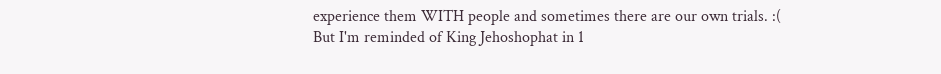experience them WITH people and sometimes there are our own trials. :(
But I'm reminded of King Jehoshophat in 1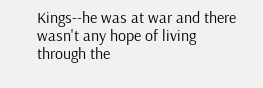Kings--he was at war and there wasn't any hope of living through the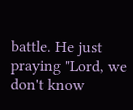battle. He just praying "Lord, we don't know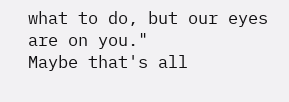what to do, but our eyes are on you."
Maybe that's all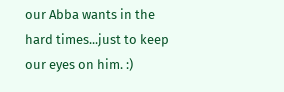our Abba wants in the hard times...just to keep our eyes on him. :)